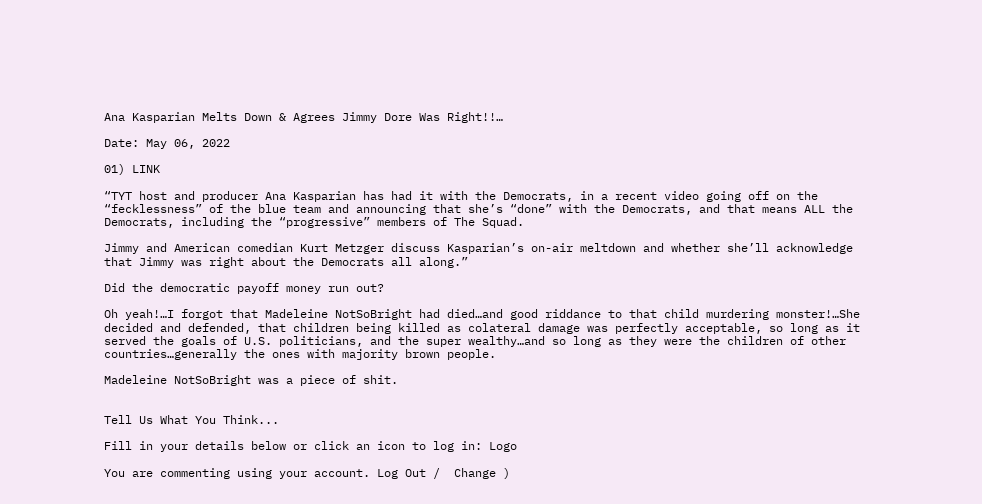Ana Kasparian Melts Down & Agrees Jimmy Dore Was Right!!…

Date: May 06, 2022

01) LINK

“TYT host and producer Ana Kasparian has had it with the Democrats, in a recent video going off on the “fecklessness” of the blue team and announcing that she’s “done” with the Democrats, and that means ALL the Democrats, including the “progressive” members of The Squad.

Jimmy and American comedian Kurt Metzger discuss Kasparian’s on-air meltdown and whether she’ll acknowledge that Jimmy was right about the Democrats all along.”

Did the democratic payoff money run out?

Oh yeah!…I forgot that Madeleine NotSoBright had died…and good riddance to that child murdering monster!…She decided and defended, that children being killed as colateral damage was perfectly acceptable, so long as it served the goals of U.S. politicians, and the super wealthy…and so long as they were the children of other countries…generally the ones with majority brown people.

Madeleine NotSoBright was a piece of shit.


Tell Us What You Think...

Fill in your details below or click an icon to log in: Logo

You are commenting using your account. Log Out /  Change )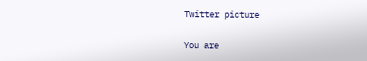Twitter picture

You are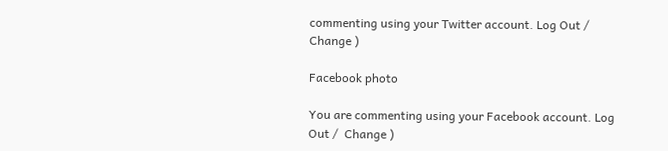commenting using your Twitter account. Log Out /  Change )

Facebook photo

You are commenting using your Facebook account. Log Out /  Change )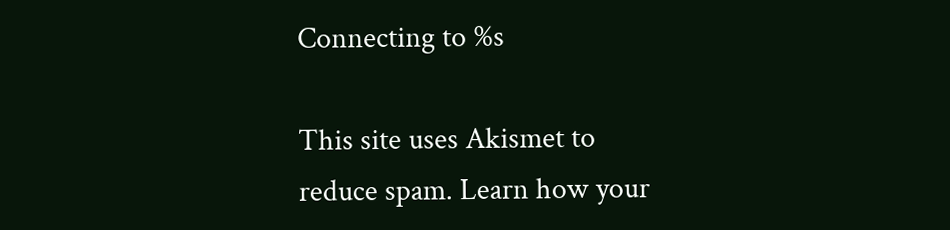Connecting to %s

This site uses Akismet to reduce spam. Learn how your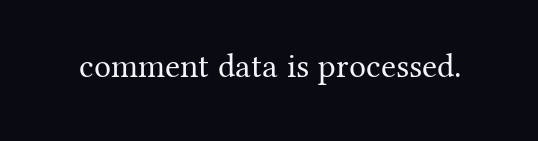comment data is processed.